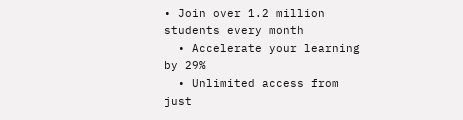• Join over 1.2 million students every month
  • Accelerate your learning by 29%
  • Unlimited access from just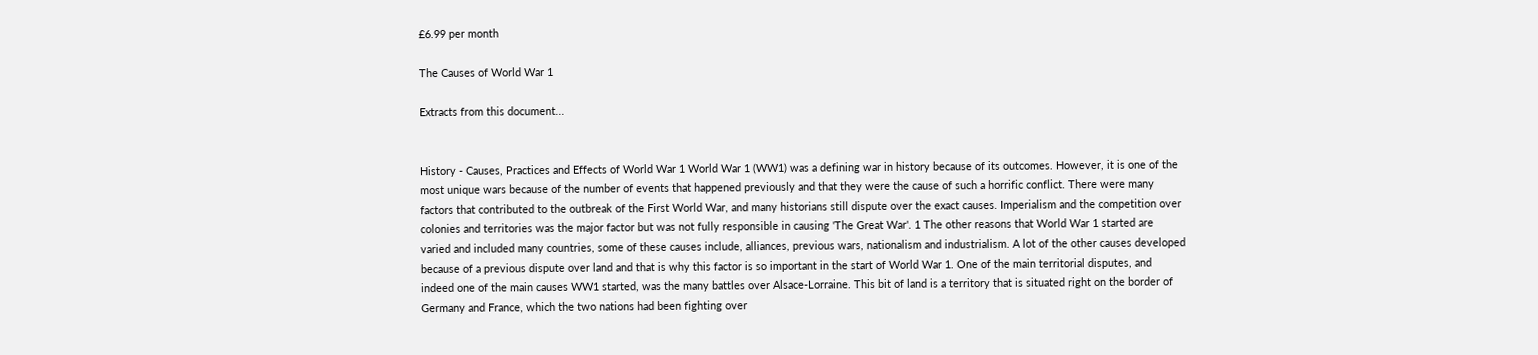£6.99 per month

The Causes of World War 1

Extracts from this document...


History - Causes, Practices and Effects of World War 1 World War 1 (WW1) was a defining war in history because of its outcomes. However, it is one of the most unique wars because of the number of events that happened previously and that they were the cause of such a horrific conflict. There were many factors that contributed to the outbreak of the First World War, and many historians still dispute over the exact causes. Imperialism and the competition over colonies and territories was the major factor but was not fully responsible in causing 'The Great War'. 1 The other reasons that World War 1 started are varied and included many countries, some of these causes include, alliances, previous wars, nationalism and industrialism. A lot of the other causes developed because of a previous dispute over land and that is why this factor is so important in the start of World War 1. One of the main territorial disputes, and indeed one of the main causes WW1 started, was the many battles over Alsace-Lorraine. This bit of land is a territory that is situated right on the border of Germany and France, which the two nations had been fighting over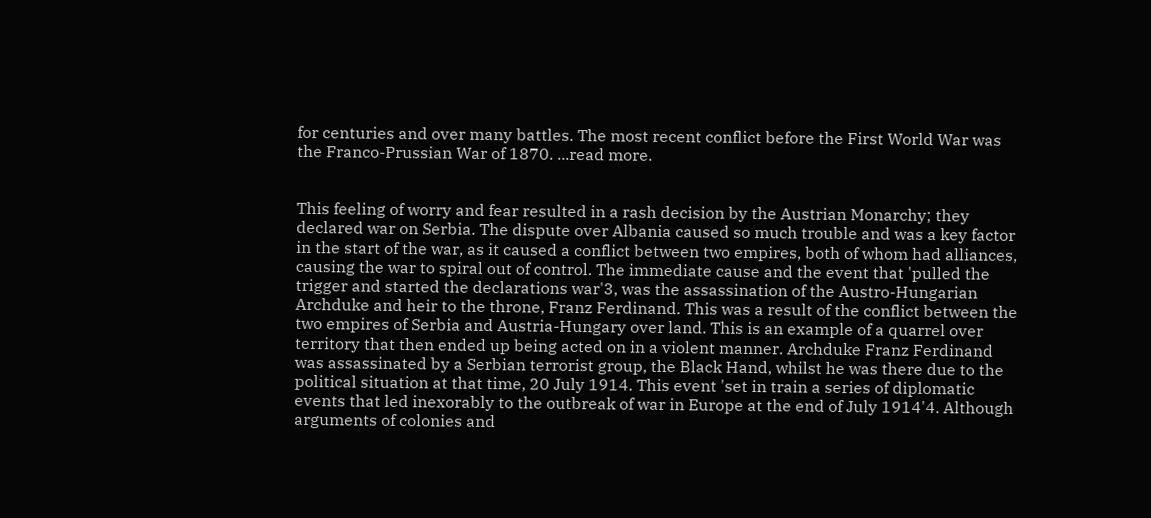for centuries and over many battles. The most recent conflict before the First World War was the Franco-Prussian War of 1870. ...read more.


This feeling of worry and fear resulted in a rash decision by the Austrian Monarchy; they declared war on Serbia. The dispute over Albania caused so much trouble and was a key factor in the start of the war, as it caused a conflict between two empires, both of whom had alliances, causing the war to spiral out of control. The immediate cause and the event that 'pulled the trigger and started the declarations war'3, was the assassination of the Austro-Hungarian Archduke and heir to the throne, Franz Ferdinand. This was a result of the conflict between the two empires of Serbia and Austria-Hungary over land. This is an example of a quarrel over territory that then ended up being acted on in a violent manner. Archduke Franz Ferdinand was assassinated by a Serbian terrorist group, the Black Hand, whilst he was there due to the political situation at that time, 20 July 1914. This event 'set in train a series of diplomatic events that led inexorably to the outbreak of war in Europe at the end of July 1914'4. Although arguments of colonies and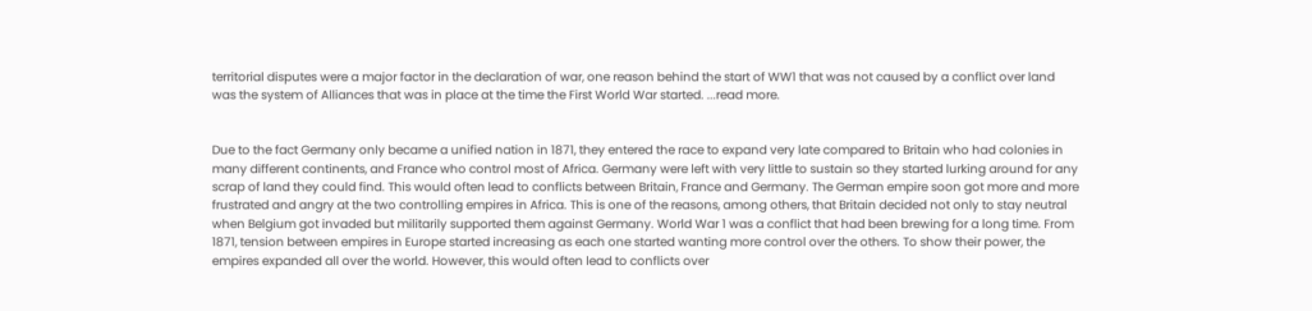territorial disputes were a major factor in the declaration of war, one reason behind the start of WW1 that was not caused by a conflict over land was the system of Alliances that was in place at the time the First World War started. ...read more.


Due to the fact Germany only became a unified nation in 1871, they entered the race to expand very late compared to Britain who had colonies in many different continents, and France who control most of Africa. Germany were left with very little to sustain so they started lurking around for any scrap of land they could find. This would often lead to conflicts between Britain, France and Germany. The German empire soon got more and more frustrated and angry at the two controlling empires in Africa. This is one of the reasons, among others, that Britain decided not only to stay neutral when Belgium got invaded but militarily supported them against Germany. World War 1 was a conflict that had been brewing for a long time. From 1871, tension between empires in Europe started increasing as each one started wanting more control over the others. To show their power, the empires expanded all over the world. However, this would often lead to conflicts over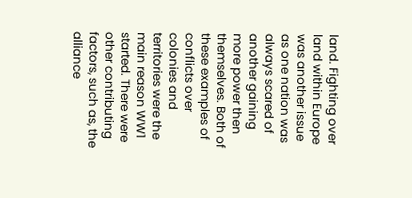land. Fighting over land within Europe was another issue as one nation was always scared of another gaining more power then themselves. Both of these examples of conflicts over colonies and territories were the main reason WW1 started. There were other contributing factors, such as, the alliance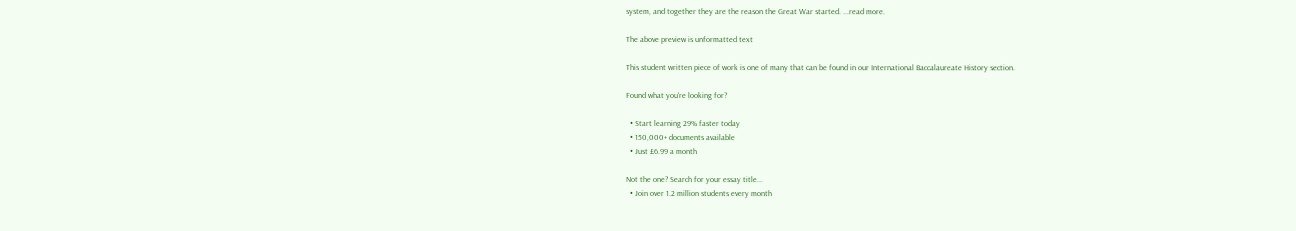system, and together they are the reason the Great War started. ...read more.

The above preview is unformatted text

This student written piece of work is one of many that can be found in our International Baccalaureate History section.

Found what you're looking for?

  • Start learning 29% faster today
  • 150,000+ documents available
  • Just £6.99 a month

Not the one? Search for your essay title...
  • Join over 1.2 million students every month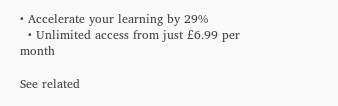• Accelerate your learning by 29%
  • Unlimited access from just £6.99 per month

See related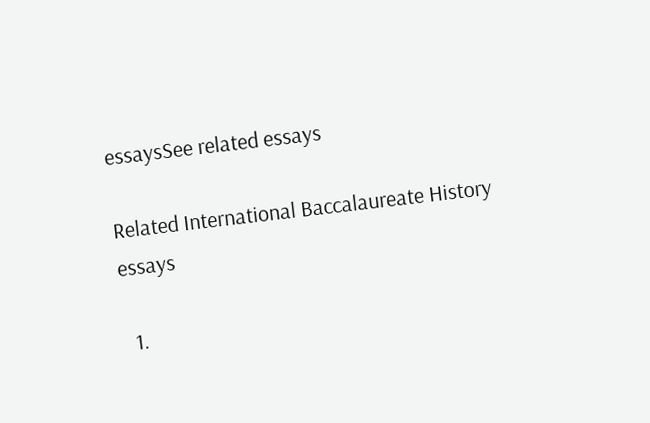essaysSee related essays

Related International Baccalaureate History essays

  1.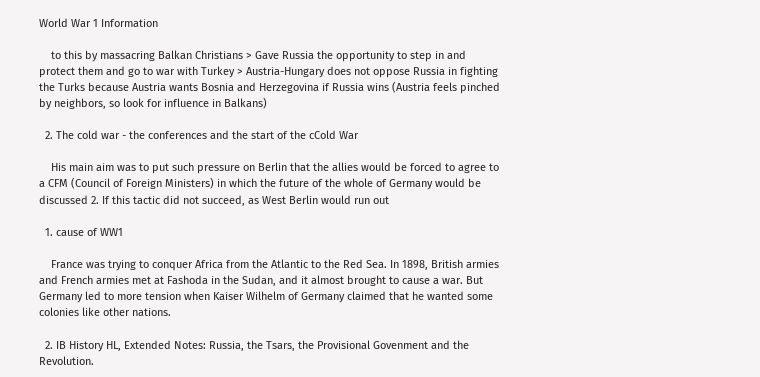World War 1 Information

    to this by massacring Balkan Christians > Gave Russia the opportunity to step in and protect them and go to war with Turkey > Austria-Hungary does not oppose Russia in fighting the Turks because Austria wants Bosnia and Herzegovina if Russia wins (Austria feels pinched by neighbors, so look for influence in Balkans)

  2. The cold war - the conferences and the start of the cCold War

    His main aim was to put such pressure on Berlin that the allies would be forced to agree to a CFM (Council of Foreign Ministers) in which the future of the whole of Germany would be discussed 2. If this tactic did not succeed, as West Berlin would run out

  1. cause of WW1

    France was trying to conquer Africa from the Atlantic to the Red Sea. In 1898, British armies and French armies met at Fashoda in the Sudan, and it almost brought to cause a war. But Germany led to more tension when Kaiser Wilhelm of Germany claimed that he wanted some colonies like other nations.

  2. IB History HL, Extended Notes: Russia, the Tsars, the Provisional Govenment and the Revolution.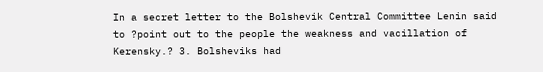In a secret letter to the Bolshevik Central Committee Lenin said to ?point out to the people the weakness and vacillation of Kerensky.? 3. Bolsheviks had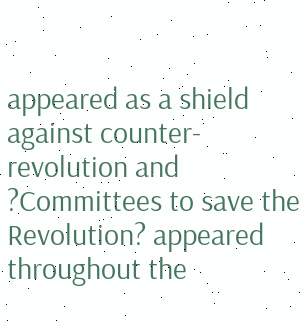appeared as a shield against counter-revolution and ?Committees to save the Revolution? appeared throughout the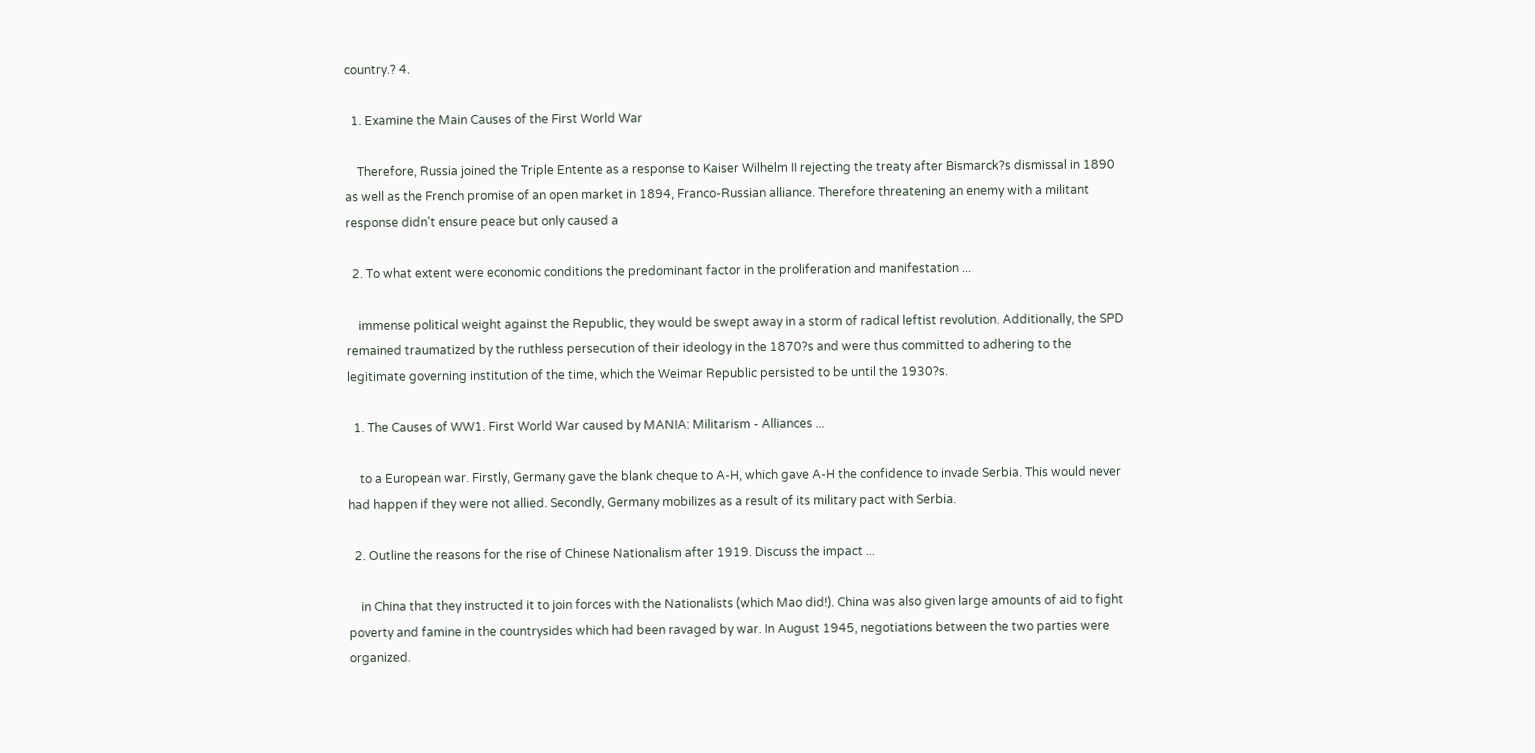country.? 4.

  1. Examine the Main Causes of the First World War

    Therefore, Russia joined the Triple Entente as a response to Kaiser Wilhelm II rejecting the treaty after Bismarck?s dismissal in 1890 as well as the French promise of an open market in 1894, Franco-Russian alliance. Therefore threatening an enemy with a militant response didn't ensure peace but only caused a

  2. To what extent were economic conditions the predominant factor in the proliferation and manifestation ...

    immense political weight against the Republic, they would be swept away in a storm of radical leftist revolution. Additionally, the SPD remained traumatized by the ruthless persecution of their ideology in the 1870?s and were thus committed to adhering to the legitimate governing institution of the time, which the Weimar Republic persisted to be until the 1930?s.

  1. The Causes of WW1. First World War caused by MANIA: Militarism - Alliances ...

    to a European war. Firstly, Germany gave the blank cheque to A-H, which gave A-H the confidence to invade Serbia. This would never had happen if they were not allied. Secondly, Germany mobilizes as a result of its military pact with Serbia.

  2. Outline the reasons for the rise of Chinese Nationalism after 1919. Discuss the impact ...

    in China that they instructed it to join forces with the Nationalists (which Mao did!). China was also given large amounts of aid to fight poverty and famine in the countrysides which had been ravaged by war. In August 1945, negotiations between the two parties were organized.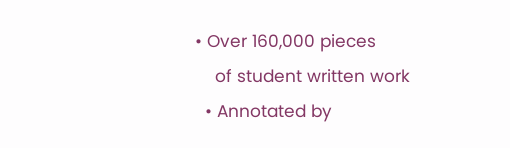• Over 160,000 pieces
    of student written work
  • Annotated by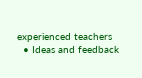experienced teachers
  • Ideas and feedback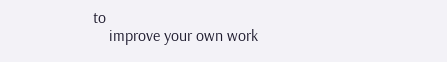to
    improve your own work